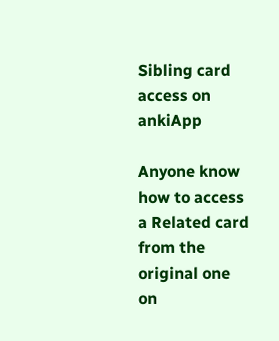Sibling card access on ankiApp

Anyone know how to access a Related card from the original one on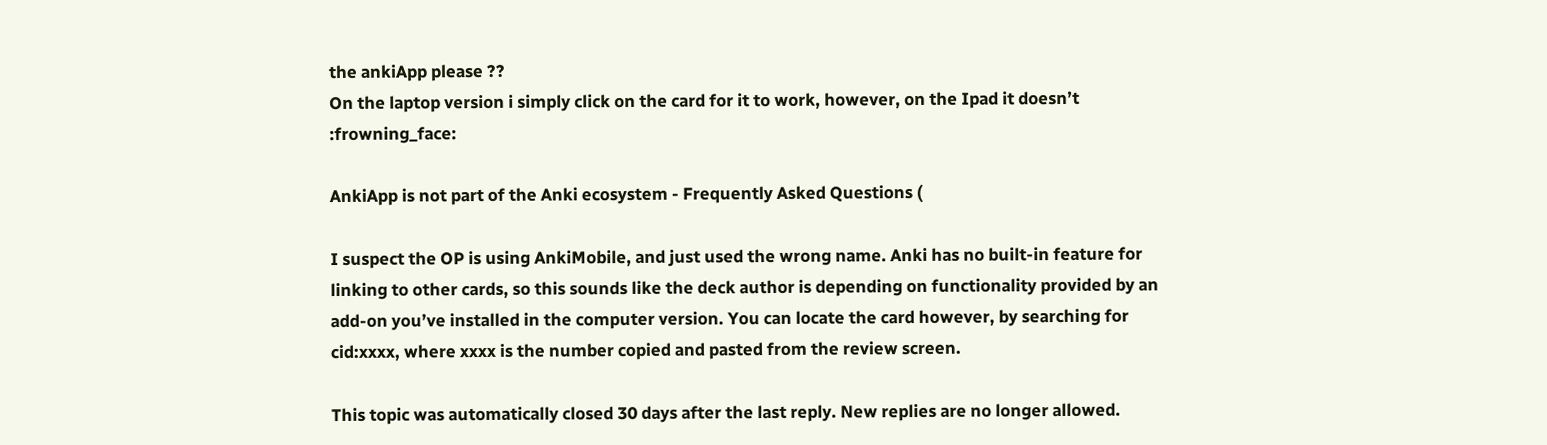the ankiApp please ??
On the laptop version i simply click on the card for it to work, however, on the Ipad it doesn’t :frowning_face:

AnkiApp is not part of the Anki ecosystem - Frequently Asked Questions (

I suspect the OP is using AnkiMobile, and just used the wrong name. Anki has no built-in feature for linking to other cards, so this sounds like the deck author is depending on functionality provided by an add-on you’ve installed in the computer version. You can locate the card however, by searching for cid:xxxx, where xxxx is the number copied and pasted from the review screen.

This topic was automatically closed 30 days after the last reply. New replies are no longer allowed.